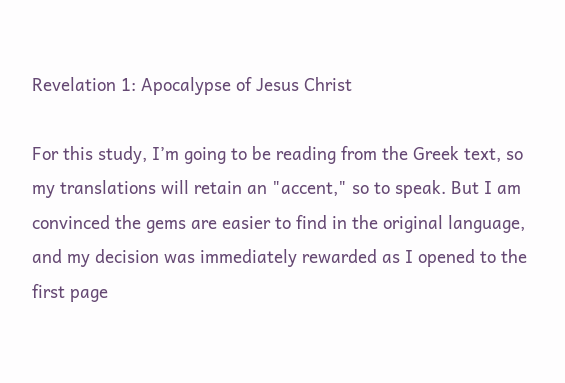Revelation 1: Apocalypse of Jesus Christ

For this study, I’m going to be reading from the Greek text, so my translations will retain an "accent," so to speak. But I am convinced the gems are easier to find in the original language, and my decision was immediately rewarded as I opened to the first page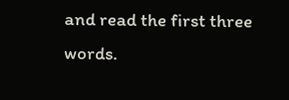and read the first three words.